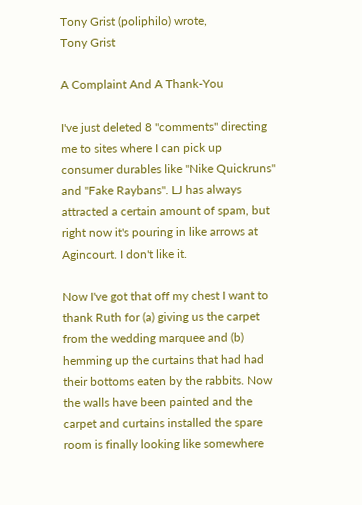Tony Grist (poliphilo) wrote,
Tony Grist

A Complaint And A Thank-You

I've just deleted 8 "comments" directing me to sites where I can pick up consumer durables like "Nike Quickruns" and "Fake Raybans". LJ has always attracted a certain amount of spam, but right now it's pouring in like arrows at Agincourt. I don't like it.

Now I've got that off my chest I want to thank Ruth for (a) giving us the carpet from the wedding marquee and (b) hemming up the curtains that had had their bottoms eaten by the rabbits. Now the walls have been painted and the carpet and curtains installed the spare room is finally looking like somewhere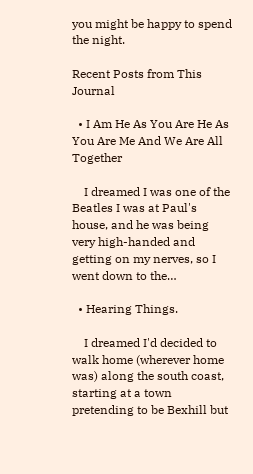you might be happy to spend the night.

Recent Posts from This Journal

  • I Am He As You Are He As You Are Me And We Are All Together

    I dreamed I was one of the Beatles I was at Paul's house, and he was being very high-handed and getting on my nerves, so I went down to the…

  • Hearing Things.

    I dreamed I'd decided to walk home (wherever home was) along the south coast, starting at a town pretending to be Bexhill but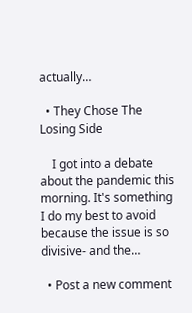actually…

  • They Chose The Losing Side

    I got into a debate about the pandemic this morning. It's something I do my best to avoid because the issue is so divisive- and the…

  • Post a new comment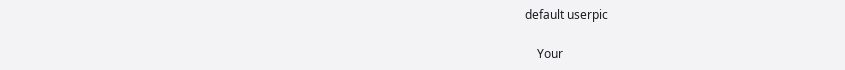default userpic

    Your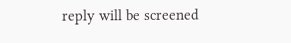reply will be screened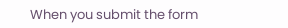When you submit the form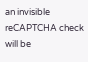an invisible reCAPTCHA check will be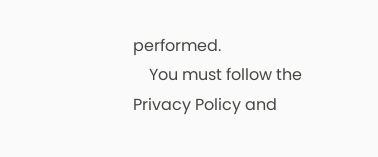performed.
    You must follow the Privacy Policy and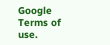Google Terms of use.